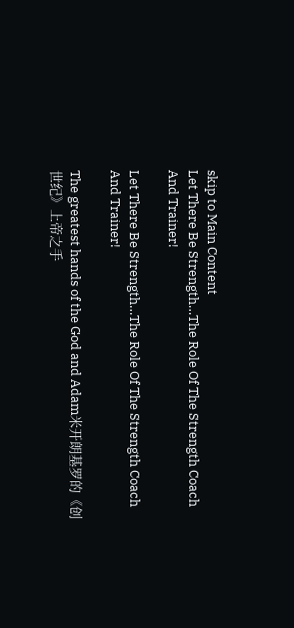skip to Main Content
Let There Be Strength…The Role Of The Strength Coach And Trainer!

Let There Be Strength…The Role Of The Strength Coach And Trainer!

The greatest hands of the God and Adam米开朗基罗的《创世纪》上帝之手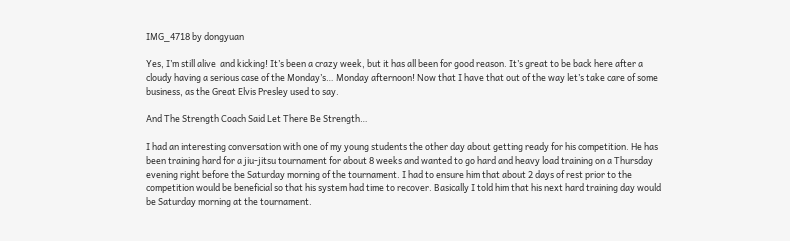IMG_4718 by dongyuan

Yes, I’m still alive  and kicking! It’s been a crazy week, but it has all been for good reason. It’s great to be back here after a cloudy having a serious case of the Monday’s… Monday afternoon! Now that I have that out of the way let’s take care of some business, as the Great Elvis Presley used to say.

And The Strength Coach Said Let There Be Strength…

I had an interesting conversation with one of my young students the other day about getting ready for his competition. He has been training hard for a jiu-jitsu tournament for about 8 weeks and wanted to go hard and heavy load training on a Thursday evening right before the Saturday morning of the tournament. I had to ensure him that about 2 days of rest prior to the competition would be beneficial so that his system had time to recover. Basically I told him that his next hard training day would be Saturday morning at the tournament.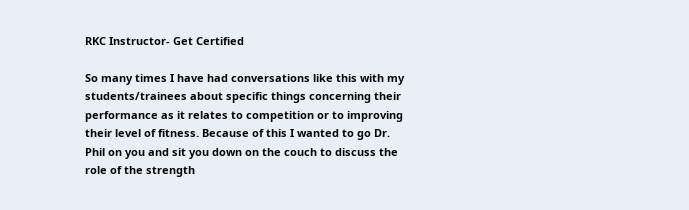RKC Instructor- Get Certified

So many times I have had conversations like this with my students/trainees about specific things concerning their performance as it relates to competition or to improving their level of fitness. Because of this I wanted to go Dr. Phil on you and sit you down on the couch to discuss the role of the strength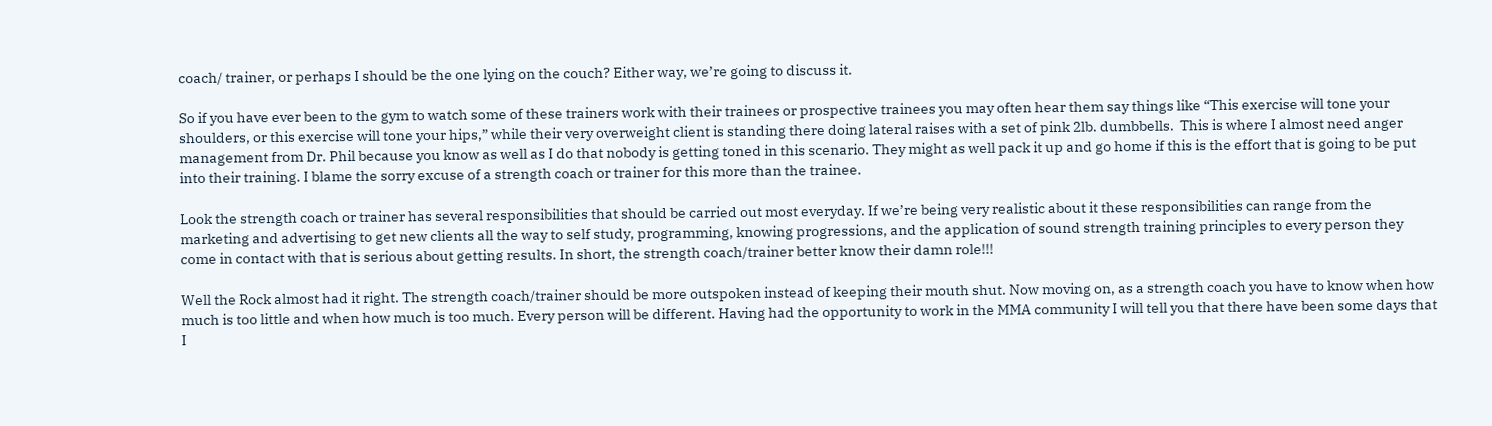coach/ trainer, or perhaps I should be the one lying on the couch? Either way, we’re going to discuss it.

So if you have ever been to the gym to watch some of these trainers work with their trainees or prospective trainees you may often hear them say things like “This exercise will tone your shoulders, or this exercise will tone your hips,” while their very overweight client is standing there doing lateral raises with a set of pink 2lb. dumbbells.  This is where I almost need anger management from Dr. Phil because you know as well as I do that nobody is getting toned in this scenario. They might as well pack it up and go home if this is the effort that is going to be put into their training. I blame the sorry excuse of a strength coach or trainer for this more than the trainee.

Look the strength coach or trainer has several responsibilities that should be carried out most everyday. If we’re being very realistic about it these responsibilities can range from the marketing and advertising to get new clients all the way to self study, programming, knowing progressions, and the application of sound strength training principles to every person they come in contact with that is serious about getting results. In short, the strength coach/trainer better know their damn role!!!

Well the Rock almost had it right. The strength coach/trainer should be more outspoken instead of keeping their mouth shut. Now moving on, as a strength coach you have to know when how much is too little and when how much is too much. Every person will be different. Having had the opportunity to work in the MMA community I will tell you that there have been some days that I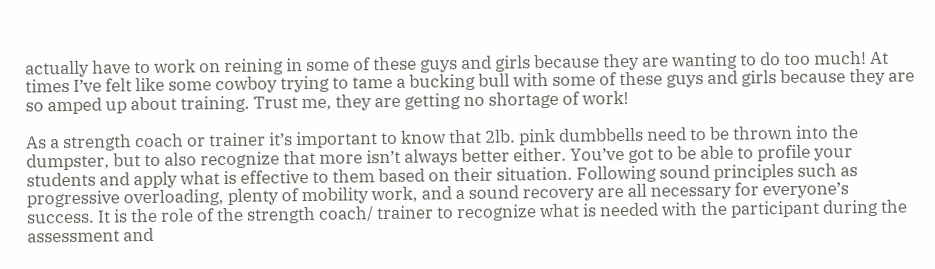actually have to work on reining in some of these guys and girls because they are wanting to do too much! At times I’ve felt like some cowboy trying to tame a bucking bull with some of these guys and girls because they are so amped up about training. Trust me, they are getting no shortage of work!

As a strength coach or trainer it’s important to know that 2lb. pink dumbbells need to be thrown into the dumpster, but to also recognize that more isn’t always better either. You’ve got to be able to profile your students and apply what is effective to them based on their situation. Following sound principles such as progressive overloading, plenty of mobility work, and a sound recovery are all necessary for everyone’s success. It is the role of the strength coach/ trainer to recognize what is needed with the participant during the assessment and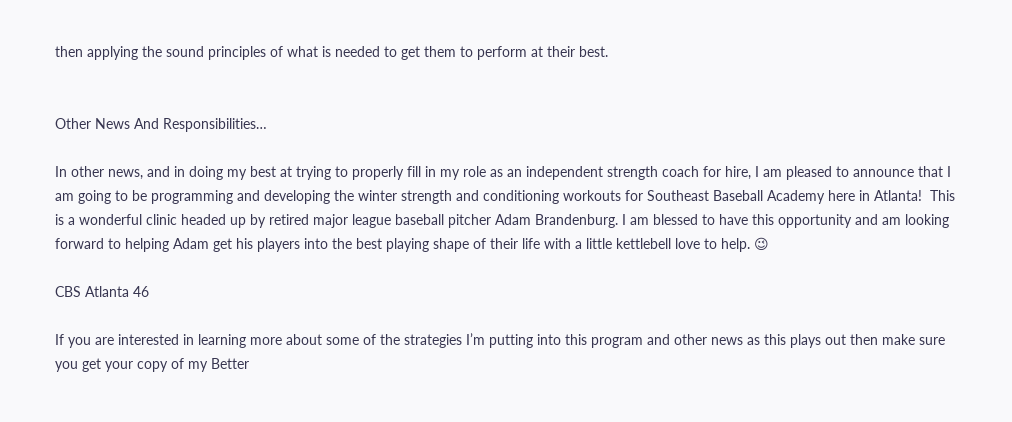then applying the sound principles of what is needed to get them to perform at their best.


Other News And Responsibilities…

In other news, and in doing my best at trying to properly fill in my role as an independent strength coach for hire, I am pleased to announce that I am going to be programming and developing the winter strength and conditioning workouts for Southeast Baseball Academy here in Atlanta!  This is a wonderful clinic headed up by retired major league baseball pitcher Adam Brandenburg. I am blessed to have this opportunity and am looking forward to helping Adam get his players into the best playing shape of their life with a little kettlebell love to help. 😉

CBS Atlanta 46

If you are interested in learning more about some of the strategies I’m putting into this program and other news as this plays out then make sure you get your copy of my Better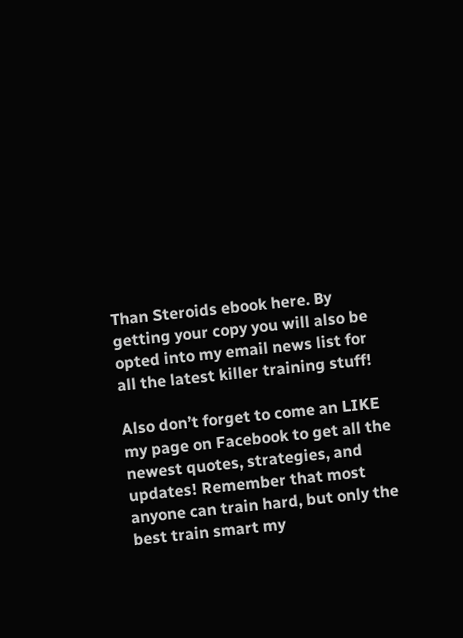Than Steroids ebook here. By getting your copy you will also be opted into my email news list for all the latest killer training stuff!

Also don’t forget to come an LIKE my page on Facebook to get all the newest quotes, strategies, and updates! Remember that most anyone can train hard, but only the best train smart my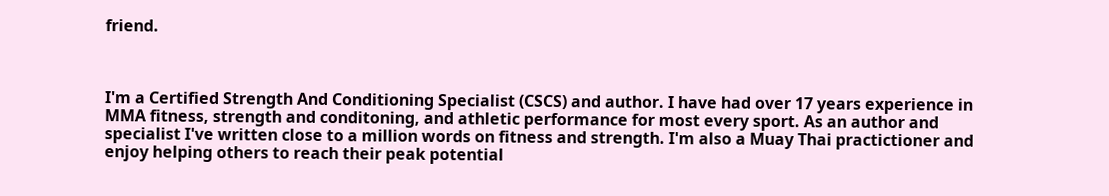friend.



I'm a Certified Strength And Conditioning Specialist (CSCS) and author. I have had over 17 years experience in MMA fitness, strength and conditoning, and athletic performance for most every sport. As an author and specialist I've written close to a million words on fitness and strength. I'm also a Muay Thai practictioner and enjoy helping others to reach their peak potential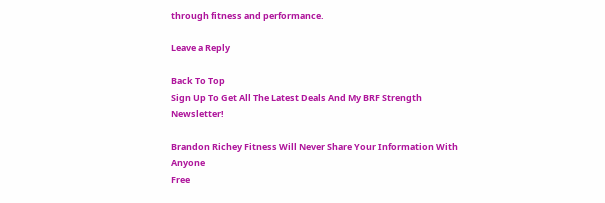through fitness and performance.

Leave a Reply

Back To Top
Sign Up To Get All The Latest Deals And My BRF Strength Newsletter!

Brandon Richey Fitness Will Never Share Your Information With Anyone
Free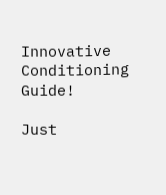Innovative Conditioning Guide!

Just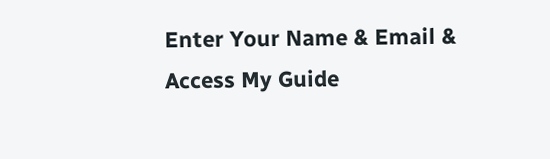Enter Your Name & Email & Access My Guide